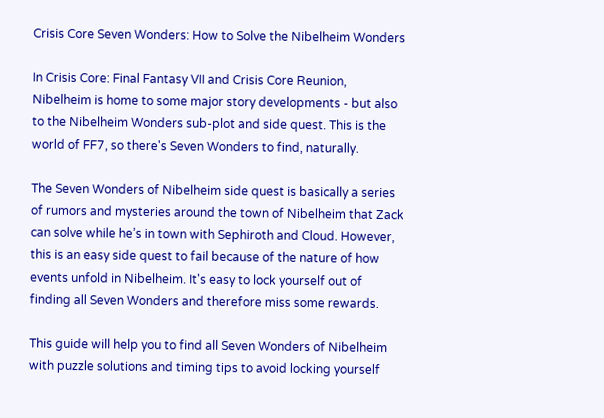Crisis Core Seven Wonders: How to Solve the Nibelheim Wonders

In Crisis Core: Final Fantasy VII and Crisis Core Reunion, Nibelheim is home to some major story developments - but also to the Nibelheim Wonders sub-plot and side quest. This is the world of FF7, so there's Seven Wonders to find, naturally.

The Seven Wonders of Nibelheim side quest is basically a series of rumors and mysteries around the town of Nibelheim that Zack can solve while he’s in town with Sephiroth and Cloud. However, this is an easy side quest to fail because of the nature of how events unfold in Nibelheim. It's easy to lock yourself out of finding all Seven Wonders and therefore miss some rewards.

This guide will help you to find all Seven Wonders of Nibelheim with puzzle solutions and timing tips to avoid locking yourself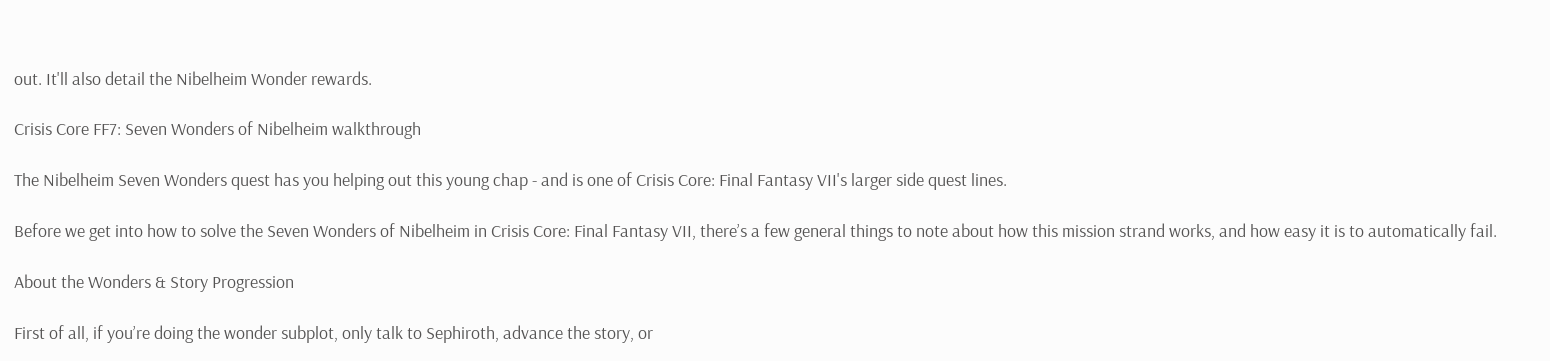out. It'll also detail the Nibelheim Wonder rewards.

Crisis Core FF7: Seven Wonders of Nibelheim walkthrough

The Nibelheim Seven Wonders quest has you helping out this young chap - and is one of Crisis Core: Final Fantasy VII's larger side quest lines.

Before we get into how to solve the Seven Wonders of Nibelheim in Crisis Core: Final Fantasy VII, there’s a few general things to note about how this mission strand works, and how easy it is to automatically fail.

About the Wonders & Story Progression

First of all, if you’re doing the wonder subplot, only talk to Sephiroth, advance the story, or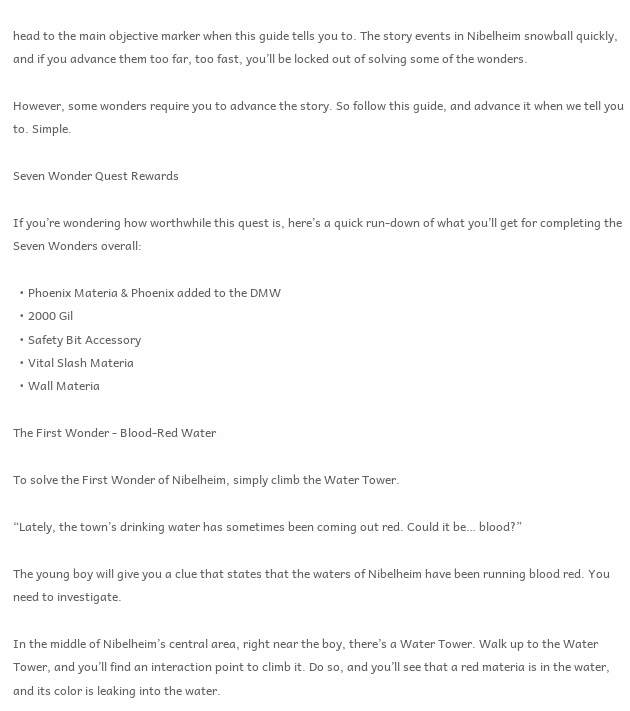head to the main objective marker when this guide tells you to. The story events in Nibelheim snowball quickly, and if you advance them too far, too fast, you’ll be locked out of solving some of the wonders.

However, some wonders require you to advance the story. So follow this guide, and advance it when we tell you to. Simple.

Seven Wonder Quest Rewards

If you’re wondering how worthwhile this quest is, here’s a quick run-down of what you’ll get for completing the Seven Wonders overall:

  • Phoenix Materia & Phoenix added to the DMW
  • 2000 Gil
  • Safety Bit Accessory
  • Vital Slash Materia
  • Wall Materia

The First Wonder - Blood-Red Water

To solve the First Wonder of Nibelheim, simply climb the Water Tower.

“Lately, the town’s drinking water has sometimes been coming out red. Could it be… blood?”

The young boy will give you a clue that states that the waters of Nibelheim have been running blood red. You need to investigate.

In the middle of Nibelheim’s central area, right near the boy, there’s a Water Tower. Walk up to the Water Tower, and you’ll find an interaction point to climb it. Do so, and you’ll see that a red materia is in the water, and its color is leaking into the water.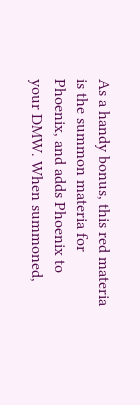As a handy bonus, this red materia is the summon materia for Phoenix, and adds Phoenix to your DMW. When summoned,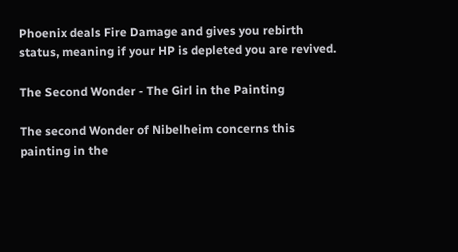Phoenix deals Fire Damage and gives you rebirth status, meaning if your HP is depleted you are revived.

The Second Wonder - The Girl in the Painting

The second Wonder of Nibelheim concerns this painting in the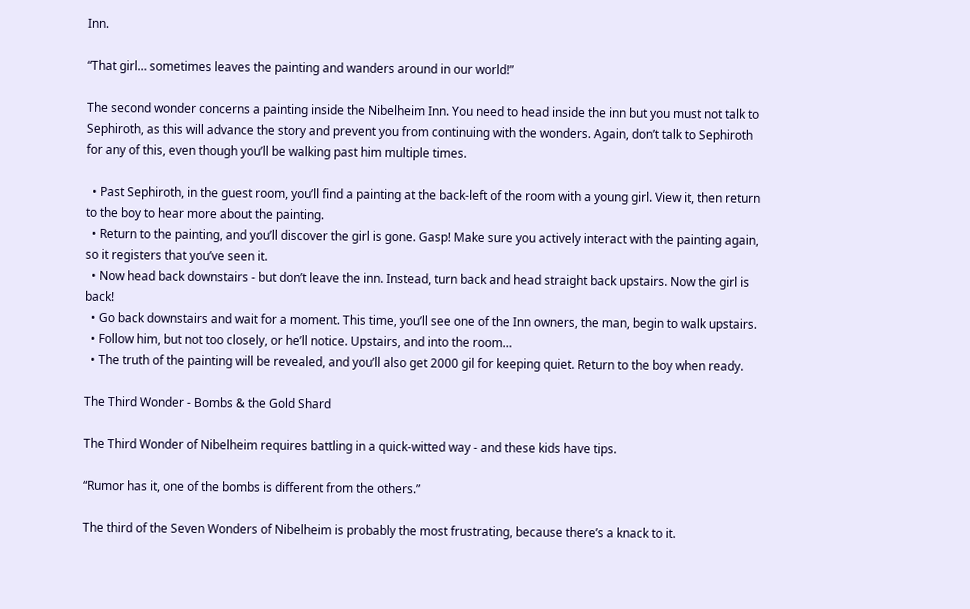Inn.

“That girl… sometimes leaves the painting and wanders around in our world!”

The second wonder concerns a painting inside the Nibelheim Inn. You need to head inside the inn but you must not talk to Sephiroth, as this will advance the story and prevent you from continuing with the wonders. Again, don’t talk to Sephiroth for any of this, even though you’ll be walking past him multiple times.

  • Past Sephiroth, in the guest room, you’ll find a painting at the back-left of the room with a young girl. View it, then return to the boy to hear more about the painting.
  • Return to the painting, and you’ll discover the girl is gone. Gasp! Make sure you actively interact with the painting again, so it registers that you’ve seen it.
  • Now head back downstairs - but don’t leave the inn. Instead, turn back and head straight back upstairs. Now the girl is back!
  • Go back downstairs and wait for a moment. This time, you’ll see one of the Inn owners, the man, begin to walk upstairs.
  • Follow him, but not too closely, or he’ll notice. Upstairs, and into the room…
  • The truth of the painting will be revealed, and you’ll also get 2000 gil for keeping quiet. Return to the boy when ready.

The Third Wonder - Bombs & the Gold Shard

The Third Wonder of Nibelheim requires battling in a quick-witted way - and these kids have tips.

“Rumor has it, one of the bombs is different from the others.”

The third of the Seven Wonders of Nibelheim is probably the most frustrating, because there’s a knack to it.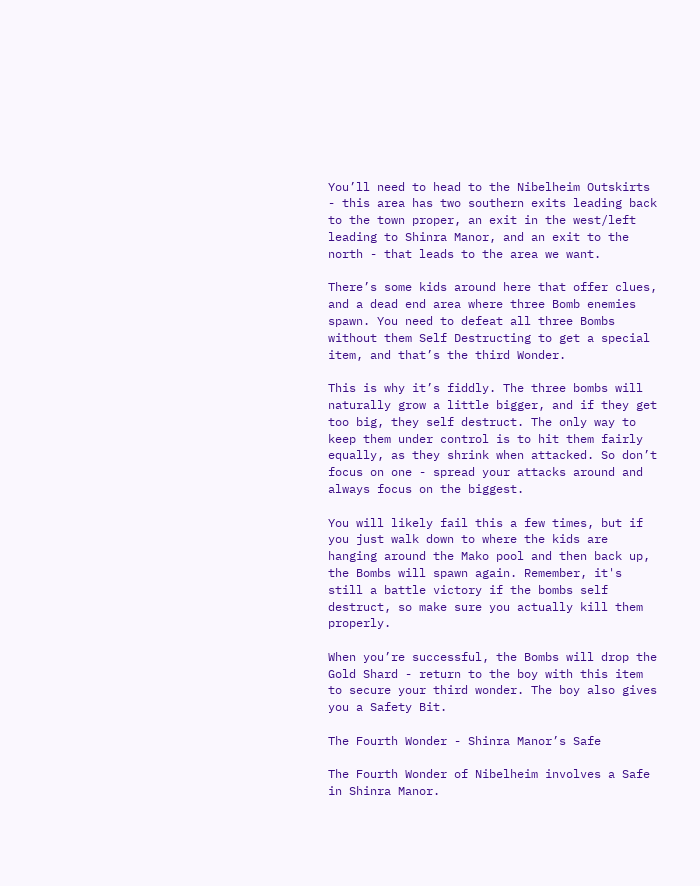You’ll need to head to the Nibelheim Outskirts - this area has two southern exits leading back to the town proper, an exit in the west/left leading to Shinra Manor, and an exit to the north - that leads to the area we want.

There’s some kids around here that offer clues, and a dead end area where three Bomb enemies spawn. You need to defeat all three Bombs without them Self Destructing to get a special item, and that’s the third Wonder.

This is why it’s fiddly. The three bombs will naturally grow a little bigger, and if they get too big, they self destruct. The only way to keep them under control is to hit them fairly equally, as they shrink when attacked. So don’t focus on one - spread your attacks around and always focus on the biggest.

You will likely fail this a few times, but if you just walk down to where the kids are hanging around the Mako pool and then back up, the Bombs will spawn again. Remember, it's still a battle victory if the bombs self destruct, so make sure you actually kill them properly.

When you’re successful, the Bombs will drop the Gold Shard - return to the boy with this item to secure your third wonder. The boy also gives you a Safety Bit.

The Fourth Wonder - Shinra Manor’s Safe

The Fourth Wonder of Nibelheim involves a Safe in Shinra Manor.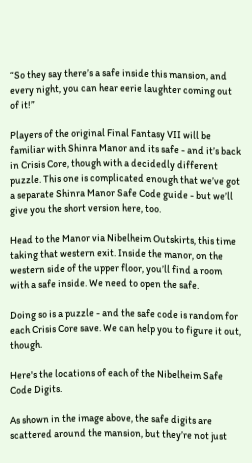“So they say there’s a safe inside this mansion, and every night, you can hear eerie laughter coming out of it!”

Players of the original Final Fantasy VII will be familiar with Shinra Manor and its safe - and it’s back in Crisis Core, though with a decidedly different puzzle. This one is complicated enough that we’ve got a separate Shinra Manor Safe Code guide - but we’ll give you the short version here, too.

Head to the Manor via Nibelheim Outskirts, this time taking that western exit. Inside the manor, on the western side of the upper floor, you’ll find a room with a safe inside. We need to open the safe.

Doing so is a puzzle - and the safe code is random for each Crisis Core save. We can help you to figure it out, though.

Here's the locations of each of the Nibelheim Safe Code Digits.

As shown in the image above, the safe digits are scattered around the mansion, but they’re not just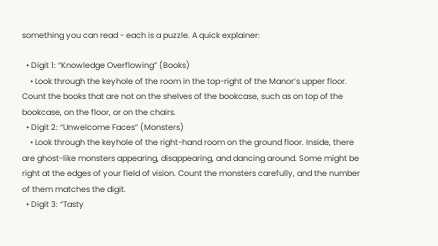something you can read - each is a puzzle. A quick explainer:

  • Digit 1: “Knowledge Overflowing” (Books)
    • Look through the keyhole of the room in the top-right of the Manor’s upper floor. Count the books that are not on the shelves of the bookcase, such as on top of the bookcase, on the floor, or on the chairs.
  • Digit 2: “Unwelcome Faces” (Monsters)
    • Look through the keyhole of the right-hand room on the ground floor. Inside, there are ghost-like monsters appearing, disappearing, and dancing around. Some might be right at the edges of your field of vision. Count the monsters carefully, and the number of them matches the digit.
  • Digit 3: “Tasty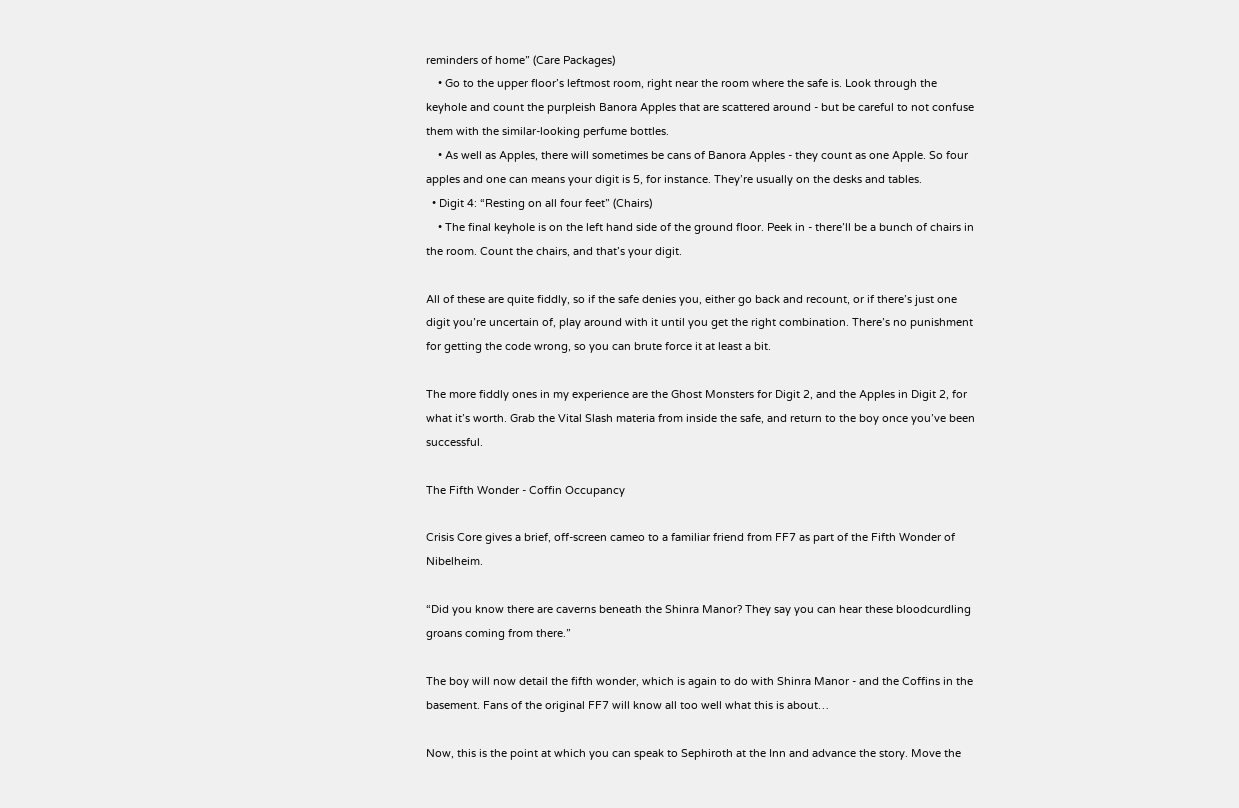reminders of home” (Care Packages)
    • Go to the upper floor’s leftmost room, right near the room where the safe is. Look through the keyhole and count the purpleish Banora Apples that are scattered around - but be careful to not confuse them with the similar-looking perfume bottles.
    • As well as Apples, there will sometimes be cans of Banora Apples - they count as one Apple. So four apples and one can means your digit is 5, for instance. They’re usually on the desks and tables.
  • Digit 4: “Resting on all four feet” (Chairs)
    • The final keyhole is on the left hand side of the ground floor. Peek in - there’ll be a bunch of chairs in the room. Count the chairs, and that’s your digit.

All of these are quite fiddly, so if the safe denies you, either go back and recount, or if there’s just one digit you’re uncertain of, play around with it until you get the right combination. There’s no punishment for getting the code wrong, so you can brute force it at least a bit.

The more fiddly ones in my experience are the Ghost Monsters for Digit 2, and the Apples in Digit 2, for what it’s worth. Grab the Vital Slash materia from inside the safe, and return to the boy once you’ve been successful.

The Fifth Wonder - Coffin Occupancy

Crisis Core gives a brief, off-screen cameo to a familiar friend from FF7 as part of the Fifth Wonder of Nibelheim.

“Did you know there are caverns beneath the Shinra Manor? They say you can hear these bloodcurdling groans coming from there.”

The boy will now detail the fifth wonder, which is again to do with Shinra Manor - and the Coffins in the basement. Fans of the original FF7 will know all too well what this is about…

Now, this is the point at which you can speak to Sephiroth at the Inn and advance the story. Move the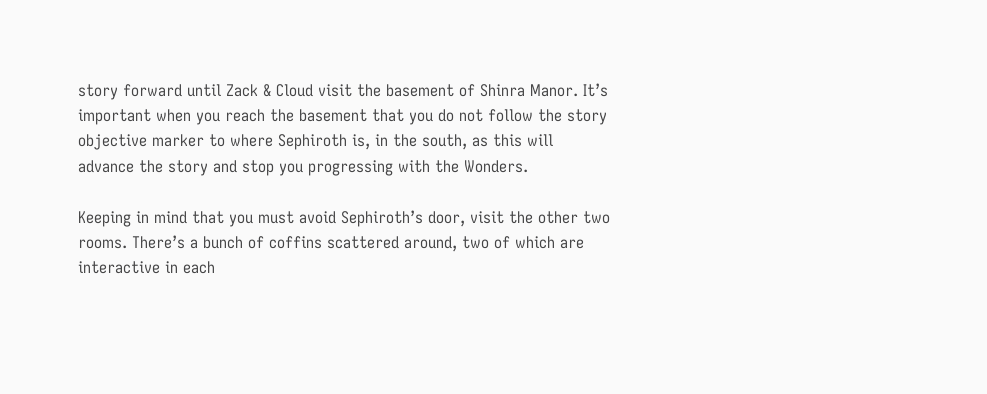story forward until Zack & Cloud visit the basement of Shinra Manor. It’s important when you reach the basement that you do not follow the story objective marker to where Sephiroth is, in the south, as this will advance the story and stop you progressing with the Wonders.

Keeping in mind that you must avoid Sephiroth’s door, visit the other two rooms. There’s a bunch of coffins scattered around, two of which are interactive in each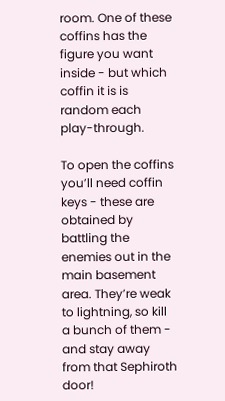room. One of these coffins has the figure you want inside - but which coffin it is is random each play-through.

To open the coffins you’ll need coffin keys - these are obtained by battling the enemies out in the main basement area. They’re weak to lightning, so kill a bunch of them - and stay away from that Sephiroth door!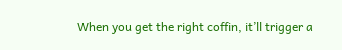When you get the right coffin, it’ll trigger a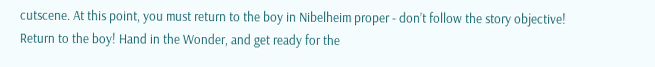cutscene. At this point, you must return to the boy in Nibelheim proper - don’t follow the story objective! Return to the boy! Hand in the Wonder, and get ready for the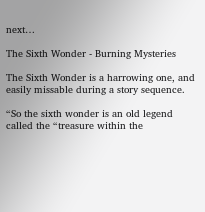next…

The Sixth Wonder - Burning Mysteries

The Sixth Wonder is a harrowing one, and easily missable during a story sequence.

“So the sixth wonder is an old legend called the “treasure within the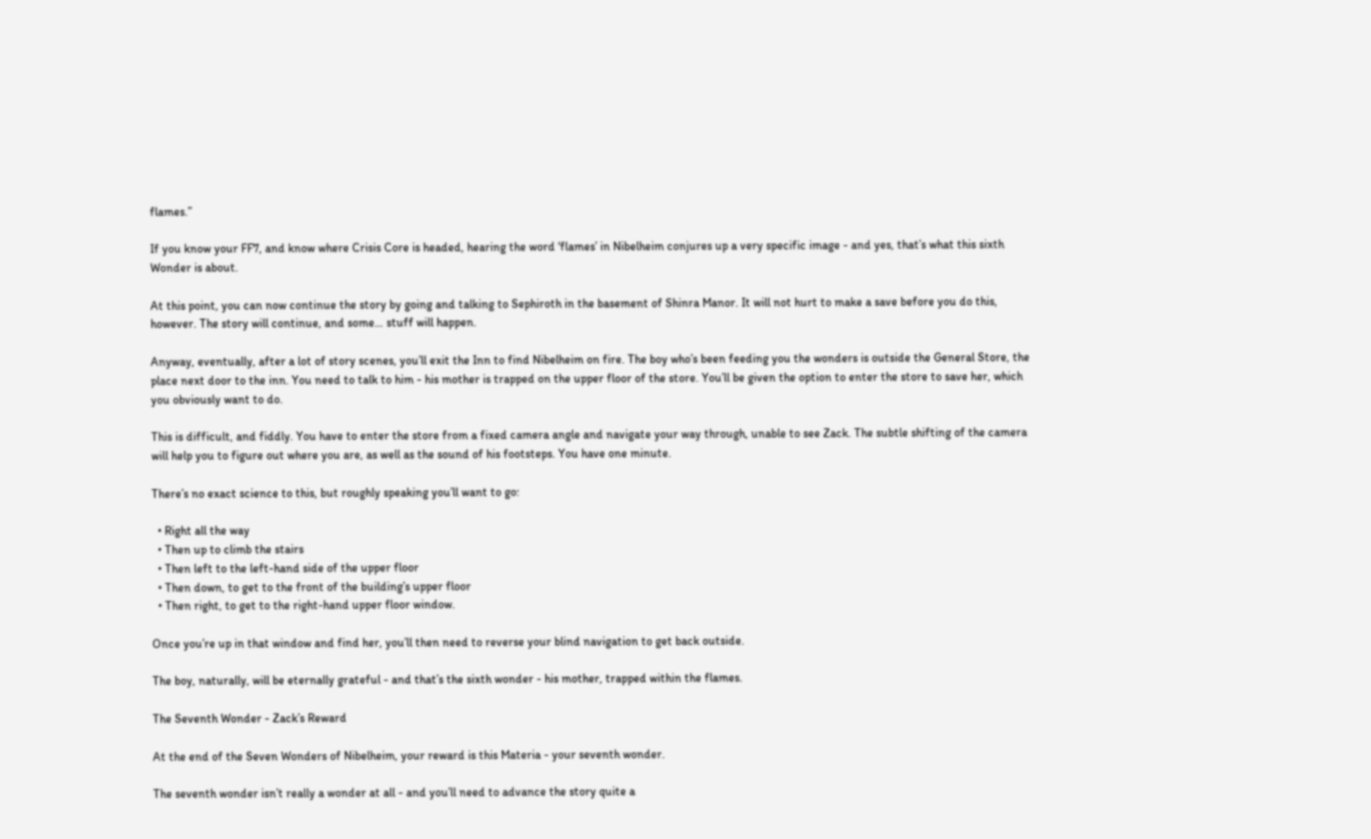flames.”

If you know your FF7, and know where Crisis Core is headed, hearing the word ‘flames’ in Nibelheim conjures up a very specific image - and yes, that’s what this sixth Wonder is about.

At this point, you can now continue the story by going and talking to Sephiroth in the basement of Shinra Manor. It will not hurt to make a save before you do this, however. The story will continue, and some… stuff will happen.

Anyway, eventually, after a lot of story scenes, you’ll exit the Inn to find Nibelheim on fire. The boy who’s been feeding you the wonders is outside the General Store, the place next door to the inn. You need to talk to him - his mother is trapped on the upper floor of the store. You’ll be given the option to enter the store to save her, which you obviously want to do.

This is difficult, and fiddly. You have to enter the store from a fixed camera angle and navigate your way through, unable to see Zack. The subtle shifting of the camera will help you to figure out where you are, as well as the sound of his footsteps. You have one minute.

There’s no exact science to this, but roughly speaking you’ll want to go:

  • Right all the way
  • Then up to climb the stairs
  • Then left to the left-hand side of the upper floor
  • Then down, to get to the front of the building’s upper floor
  • Then right, to get to the right-hand upper floor window.

Once you’re up in that window and find her, you’ll then need to reverse your blind navigation to get back outside.

The boy, naturally, will be eternally grateful - and that’s the sixth wonder - his mother, trapped within the flames.

The Seventh Wonder - Zack’s Reward

At the end of the Seven Wonders of Nibelheim, your reward is this Materia - your seventh wonder.

The seventh wonder isn’t really a wonder at all - and you’ll need to advance the story quite a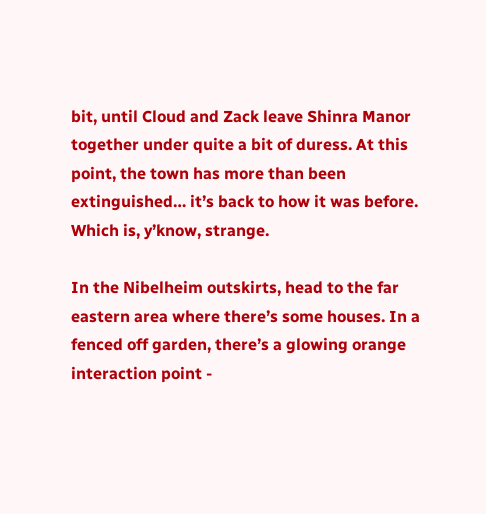bit, until Cloud and Zack leave Shinra Manor together under quite a bit of duress. At this point, the town has more than been extinguished… it’s back to how it was before. Which is, y’know, strange.

In the Nibelheim outskirts, head to the far eastern area where there’s some houses. In a fenced off garden, there’s a glowing orange interaction point -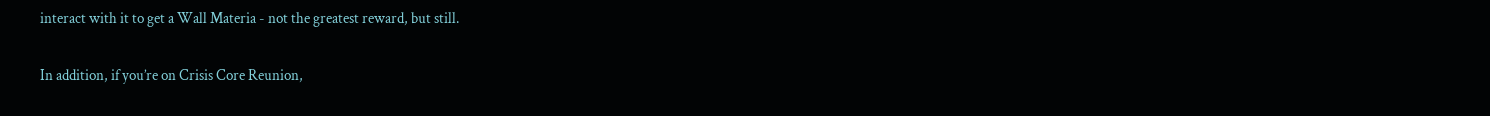interact with it to get a Wall Materia - not the greatest reward, but still.

In addition, if you’re on Crisis Core Reunion,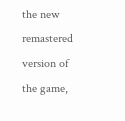the new remastered version of the game,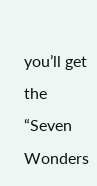you’ll get the “Seven Wonders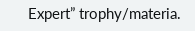Expert” trophy/materia.